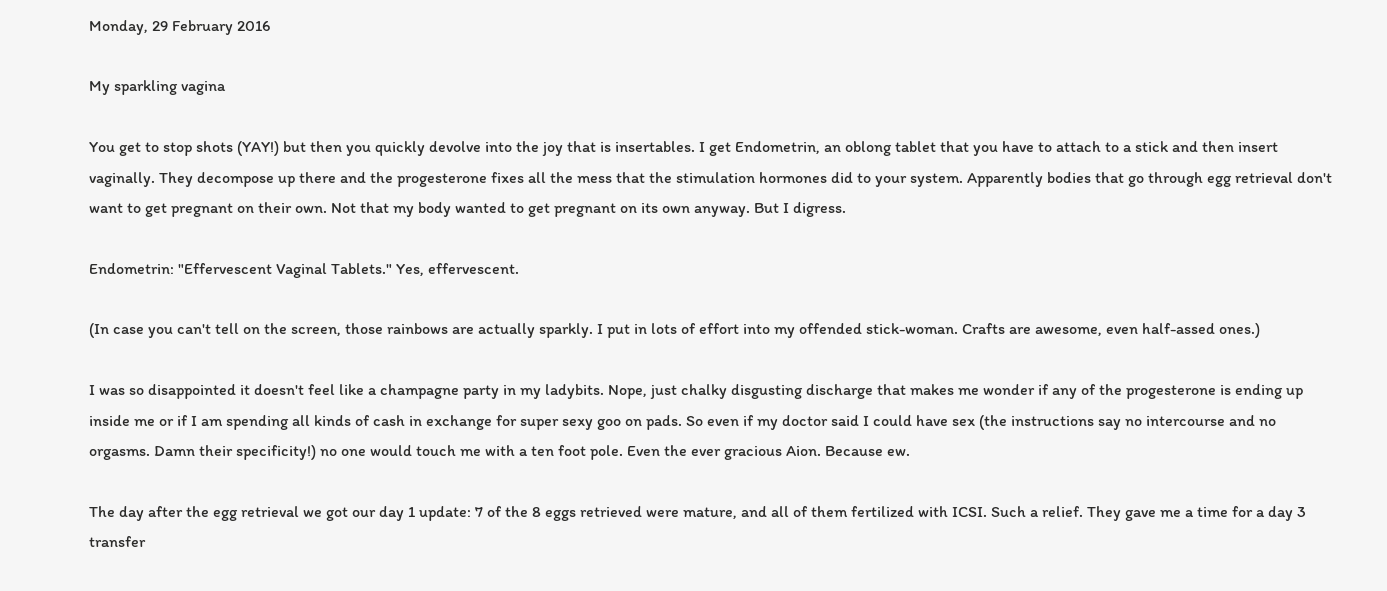Monday, 29 February 2016

My sparkling vagina

You get to stop shots (YAY!) but then you quickly devolve into the joy that is insertables. I get Endometrin, an oblong tablet that you have to attach to a stick and then insert vaginally. They decompose up there and the progesterone fixes all the mess that the stimulation hormones did to your system. Apparently bodies that go through egg retrieval don't want to get pregnant on their own. Not that my body wanted to get pregnant on its own anyway. But I digress.

Endometrin: "Effervescent Vaginal Tablets." Yes, effervescent.

(In case you can't tell on the screen, those rainbows are actually sparkly. I put in lots of effort into my offended stick-woman. Crafts are awesome, even half-assed ones.)

I was so disappointed it doesn't feel like a champagne party in my ladybits. Nope, just chalky disgusting discharge that makes me wonder if any of the progesterone is ending up inside me or if I am spending all kinds of cash in exchange for super sexy goo on pads. So even if my doctor said I could have sex (the instructions say no intercourse and no orgasms. Damn their specificity!) no one would touch me with a ten foot pole. Even the ever gracious Aion. Because ew.

The day after the egg retrieval we got our day 1 update: 7 of the 8 eggs retrieved were mature, and all of them fertilized with ICSI. Such a relief. They gave me a time for a day 3 transfer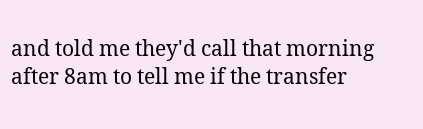and told me they'd call that morning after 8am to tell me if the transfer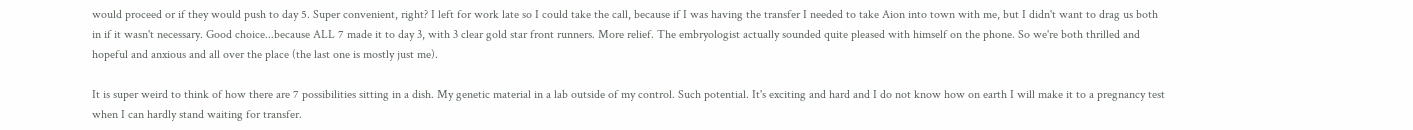would proceed or if they would push to day 5. Super convenient, right? I left for work late so I could take the call, because if I was having the transfer I needed to take Aion into town with me, but I didn't want to drag us both in if it wasn't necessary. Good choice...because ALL 7 made it to day 3, with 3 clear gold star front runners. More relief. The embryologist actually sounded quite pleased with himself on the phone. So we're both thrilled and hopeful and anxious and all over the place (the last one is mostly just me).

It is super weird to think of how there are 7 possibilities sitting in a dish. My genetic material in a lab outside of my control. Such potential. It's exciting and hard and I do not know how on earth I will make it to a pregnancy test when I can hardly stand waiting for transfer.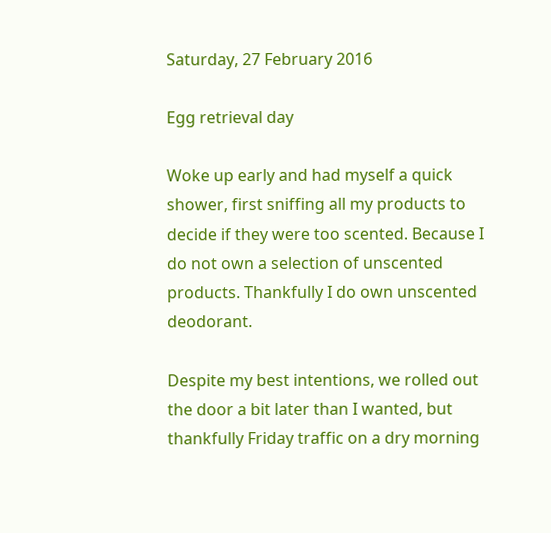Saturday, 27 February 2016

Egg retrieval day

Woke up early and had myself a quick shower, first sniffing all my products to decide if they were too scented. Because I do not own a selection of unscented products. Thankfully I do own unscented deodorant.

Despite my best intentions, we rolled out the door a bit later than I wanted, but thankfully Friday traffic on a dry morning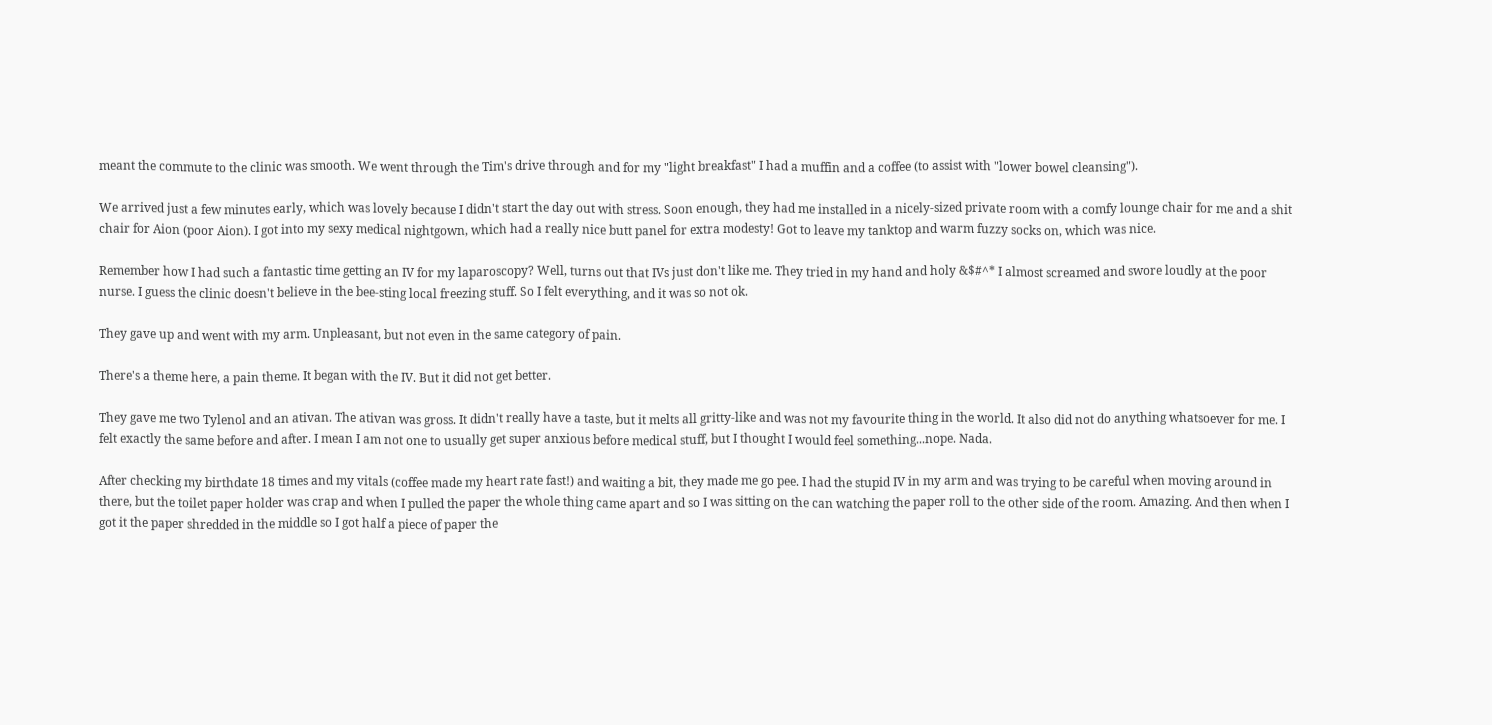meant the commute to the clinic was smooth. We went through the Tim's drive through and for my "light breakfast" I had a muffin and a coffee (to assist with "lower bowel cleansing").

We arrived just a few minutes early, which was lovely because I didn't start the day out with stress. Soon enough, they had me installed in a nicely-sized private room with a comfy lounge chair for me and a shit chair for Aion (poor Aion). I got into my sexy medical nightgown, which had a really nice butt panel for extra modesty! Got to leave my tanktop and warm fuzzy socks on, which was nice.

Remember how I had such a fantastic time getting an IV for my laparoscopy? Well, turns out that IVs just don't like me. They tried in my hand and holy &$#^* I almost screamed and swore loudly at the poor nurse. I guess the clinic doesn't believe in the bee-sting local freezing stuff. So I felt everything, and it was so not ok.

They gave up and went with my arm. Unpleasant, but not even in the same category of pain.

There's a theme here, a pain theme. It began with the IV. But it did not get better.

They gave me two Tylenol and an ativan. The ativan was gross. It didn't really have a taste, but it melts all gritty-like and was not my favourite thing in the world. It also did not do anything whatsoever for me. I felt exactly the same before and after. I mean I am not one to usually get super anxious before medical stuff, but I thought I would feel something...nope. Nada.

After checking my birthdate 18 times and my vitals (coffee made my heart rate fast!) and waiting a bit, they made me go pee. I had the stupid IV in my arm and was trying to be careful when moving around in there, but the toilet paper holder was crap and when I pulled the paper the whole thing came apart and so I was sitting on the can watching the paper roll to the other side of the room. Amazing. And then when I got it the paper shredded in the middle so I got half a piece of paper the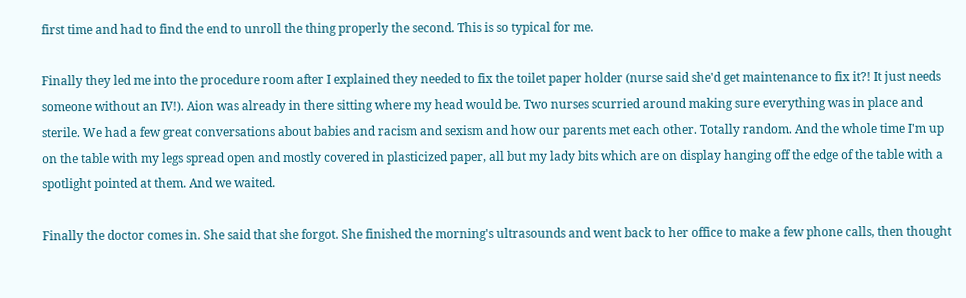first time and had to find the end to unroll the thing properly the second. This is so typical for me.

Finally they led me into the procedure room after I explained they needed to fix the toilet paper holder (nurse said she'd get maintenance to fix it?! It just needs someone without an IV!). Aion was already in there sitting where my head would be. Two nurses scurried around making sure everything was in place and sterile. We had a few great conversations about babies and racism and sexism and how our parents met each other. Totally random. And the whole time I'm up on the table with my legs spread open and mostly covered in plasticized paper, all but my lady bits which are on display hanging off the edge of the table with a spotlight pointed at them. And we waited.

Finally the doctor comes in. She said that she forgot. She finished the morning's ultrasounds and went back to her office to make a few phone calls, then thought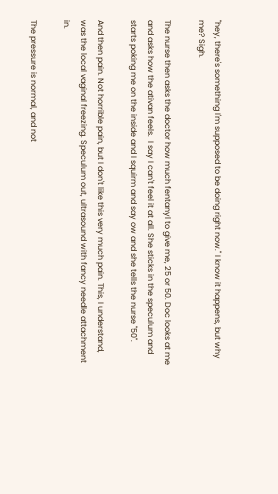"hey, there's something I'm supposed to be doing right now." I know it happens, but why me? Sigh.

The nurse then asks the doctor how much fentanyl to give me, 25 or 50. Doc looks at me and asks how the ativan feels.  I say I can't feel it at all. She sticks in the speculum and starts poking me on the inside and I squirm and say ow and she tells the nurse "50".

And then pain. Not horrible pain, but I don't like this very much pain. This, I understand, was the local vaginal freezing. Speculum out, ultrasound with fancy needle attachment in.

The pressure is normal, and not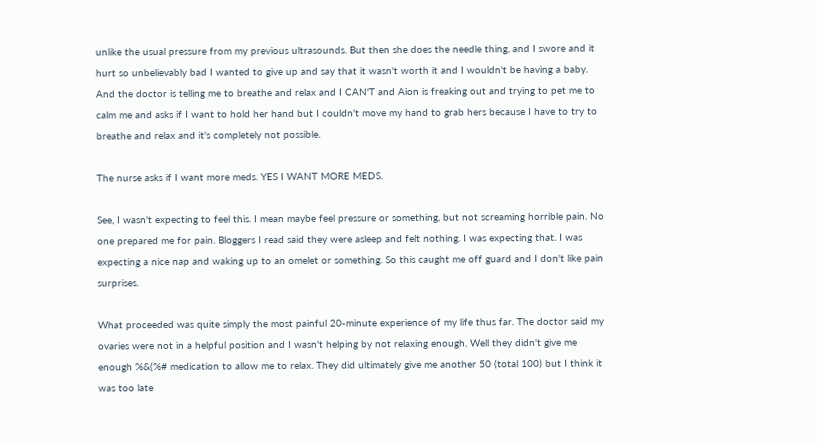unlike the usual pressure from my previous ultrasounds. But then she does the needle thing, and I swore and it hurt so unbelievably bad I wanted to give up and say that it wasn't worth it and I wouldn't be having a baby. And the doctor is telling me to breathe and relax and I CAN'T and Aion is freaking out and trying to pet me to calm me and asks if I want to hold her hand but I couldn't move my hand to grab hers because I have to try to breathe and relax and it's completely not possible.

The nurse asks if I want more meds. YES I WANT MORE MEDS.

See, I wasn't expecting to feel this. I mean maybe feel pressure or something, but not screaming horrible pain. No one prepared me for pain. Bloggers I read said they were asleep and felt nothing. I was expecting that. I was expecting a nice nap and waking up to an omelet or something. So this caught me off guard and I don't like pain surprises.

What proceeded was quite simply the most painful 20-minute experience of my life thus far. The doctor said my ovaries were not in a helpful position and I wasn't helping by not relaxing enough. Well they didn't give me enough %&(%# medication to allow me to relax. They did ultimately give me another 50 (total 100) but I think it was too late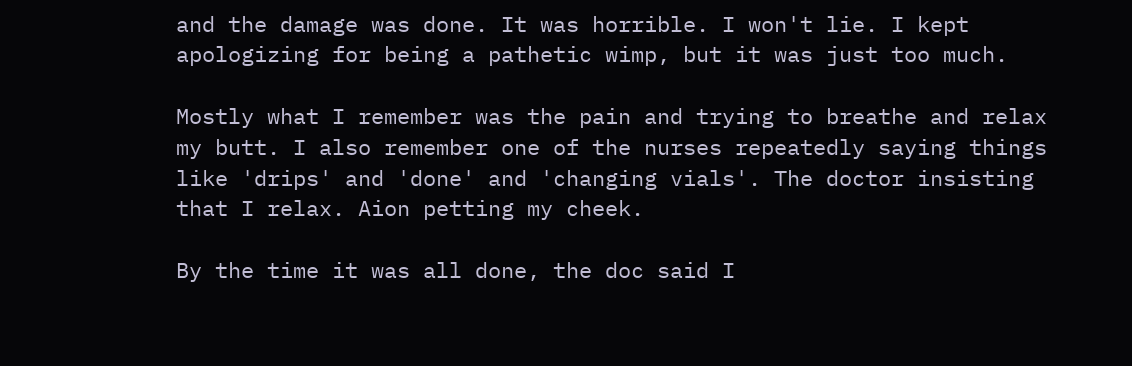and the damage was done. It was horrible. I won't lie. I kept apologizing for being a pathetic wimp, but it was just too much.

Mostly what I remember was the pain and trying to breathe and relax my butt. I also remember one of the nurses repeatedly saying things like 'drips' and 'done' and 'changing vials'. The doctor insisting that I relax. Aion petting my cheek.

By the time it was all done, the doc said I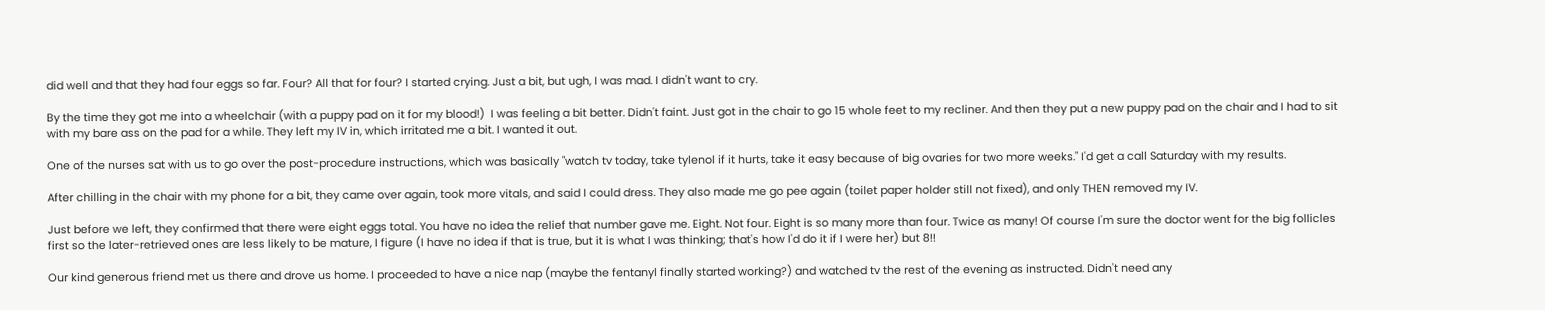did well and that they had four eggs so far. Four? All that for four? I started crying. Just a bit, but ugh, I was mad. I didn't want to cry.

By the time they got me into a wheelchair (with a puppy pad on it for my blood!)  I was feeling a bit better. Didn't faint. Just got in the chair to go 15 whole feet to my recliner. And then they put a new puppy pad on the chair and I had to sit with my bare ass on the pad for a while. They left my IV in, which irritated me a bit. I wanted it out.

One of the nurses sat with us to go over the post-procedure instructions, which was basically "watch tv today, take tylenol if it hurts, take it easy because of big ovaries for two more weeks." I'd get a call Saturday with my results.

After chilling in the chair with my phone for a bit, they came over again, took more vitals, and said I could dress. They also made me go pee again (toilet paper holder still not fixed), and only THEN removed my IV.

Just before we left, they confirmed that there were eight eggs total. You have no idea the relief that number gave me. Eight. Not four. Eight is so many more than four. Twice as many! Of course I'm sure the doctor went for the big follicles first so the later-retrieved ones are less likely to be mature, I figure (I have no idea if that is true, but it is what I was thinking; that's how I'd do it if I were her) but 8!!

Our kind generous friend met us there and drove us home. I proceeded to have a nice nap (maybe the fentanyl finally started working?) and watched tv the rest of the evening as instructed. Didn't need any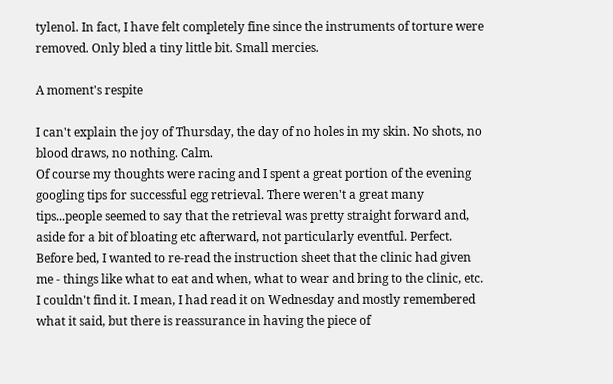tylenol. In fact, I have felt completely fine since the instruments of torture were removed. Only bled a tiny little bit. Small mercies.

A moment's respite

I can't explain the joy of Thursday, the day of no holes in my skin. No shots, no blood draws, no nothing. Calm.
Of course my thoughts were racing and I spent a great portion of the evening googling tips for successful egg retrieval. There weren't a great many tips...people seemed to say that the retrieval was pretty straight forward and, aside for a bit of bloating etc afterward, not particularly eventful. Perfect.
Before bed, I wanted to re-read the instruction sheet that the clinic had given me - things like what to eat and when, what to wear and bring to the clinic, etc. I couldn't find it. I mean, I had read it on Wednesday and mostly remembered what it said, but there is reassurance in having the piece of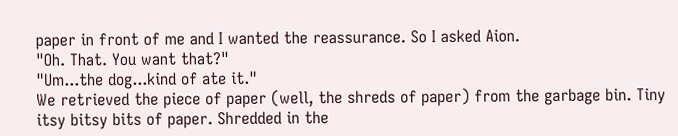paper in front of me and I wanted the reassurance. So I asked Aion.
"Oh. That. You want that?"
"Um...the dog...kind of ate it."
We retrieved the piece of paper (well, the shreds of paper) from the garbage bin. Tiny itsy bitsy bits of paper. Shredded in the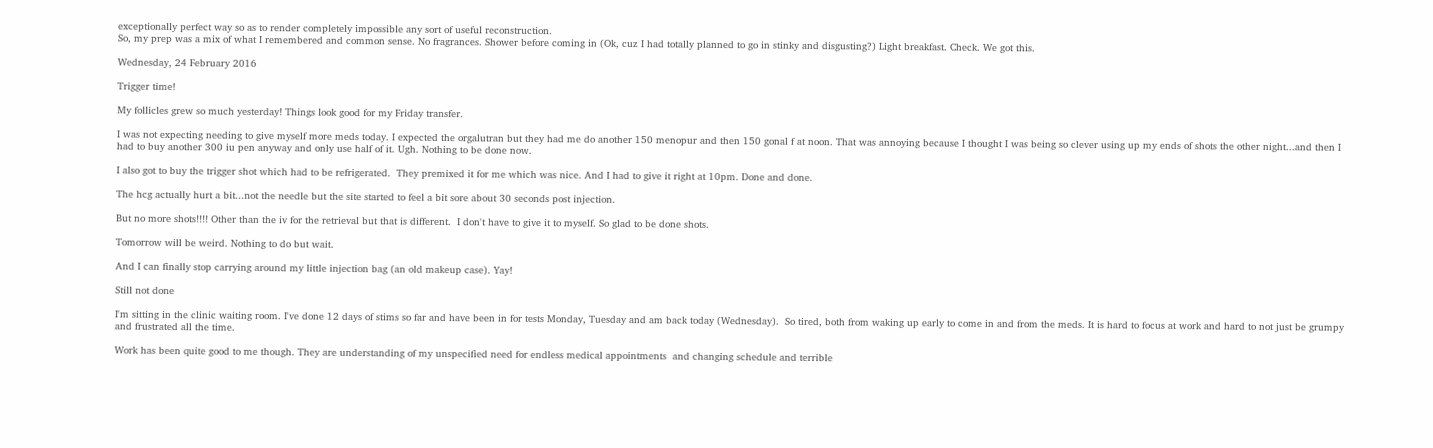exceptionally perfect way so as to render completely impossible any sort of useful reconstruction.
So, my prep was a mix of what I remembered and common sense. No fragrances. Shower before coming in (Ok, cuz I had totally planned to go in stinky and disgusting?) Light breakfast. Check. We got this.

Wednesday, 24 February 2016

Trigger time!

My follicles grew so much yesterday! Things look good for my Friday transfer.

I was not expecting needing to give myself more meds today. I expected the orgalutran but they had me do another 150 menopur and then 150 gonal f at noon. That was annoying because I thought I was being so clever using up my ends of shots the other night...and then I had to buy another 300 iu pen anyway and only use half of it. Ugh. Nothing to be done now.

I also got to buy the trigger shot which had to be refrigerated.  They premixed it for me which was nice. And I had to give it right at 10pm. Done and done.

The hcg actually hurt a bit...not the needle but the site started to feel a bit sore about 30 seconds post injection.

But no more shots!!!! Other than the iv for the retrieval but that is different.  I don't have to give it to myself. So glad to be done shots.

Tomorrow will be weird. Nothing to do but wait.

And I can finally stop carrying around my little injection bag (an old makeup case). Yay!

Still not done

I'm sitting in the clinic waiting room. I've done 12 days of stims so far and have been in for tests Monday, Tuesday and am back today (Wednesday).  So tired, both from waking up early to come in and from the meds. It is hard to focus at work and hard to not just be grumpy and frustrated all the time.

Work has been quite good to me though. They are understanding of my unspecified need for endless medical appointments  and changing schedule and terrible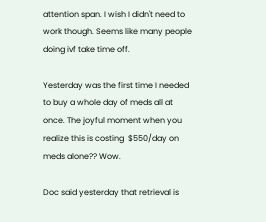attention span. I wish I didn't need to work though. Seems like many people doing ivf take time off.

Yesterday was the first time I needed to buy a whole day of meds all at once. The joyful moment when you realize this is costing  $550/day on meds alone?? Wow.

Doc said yesterday that retrieval is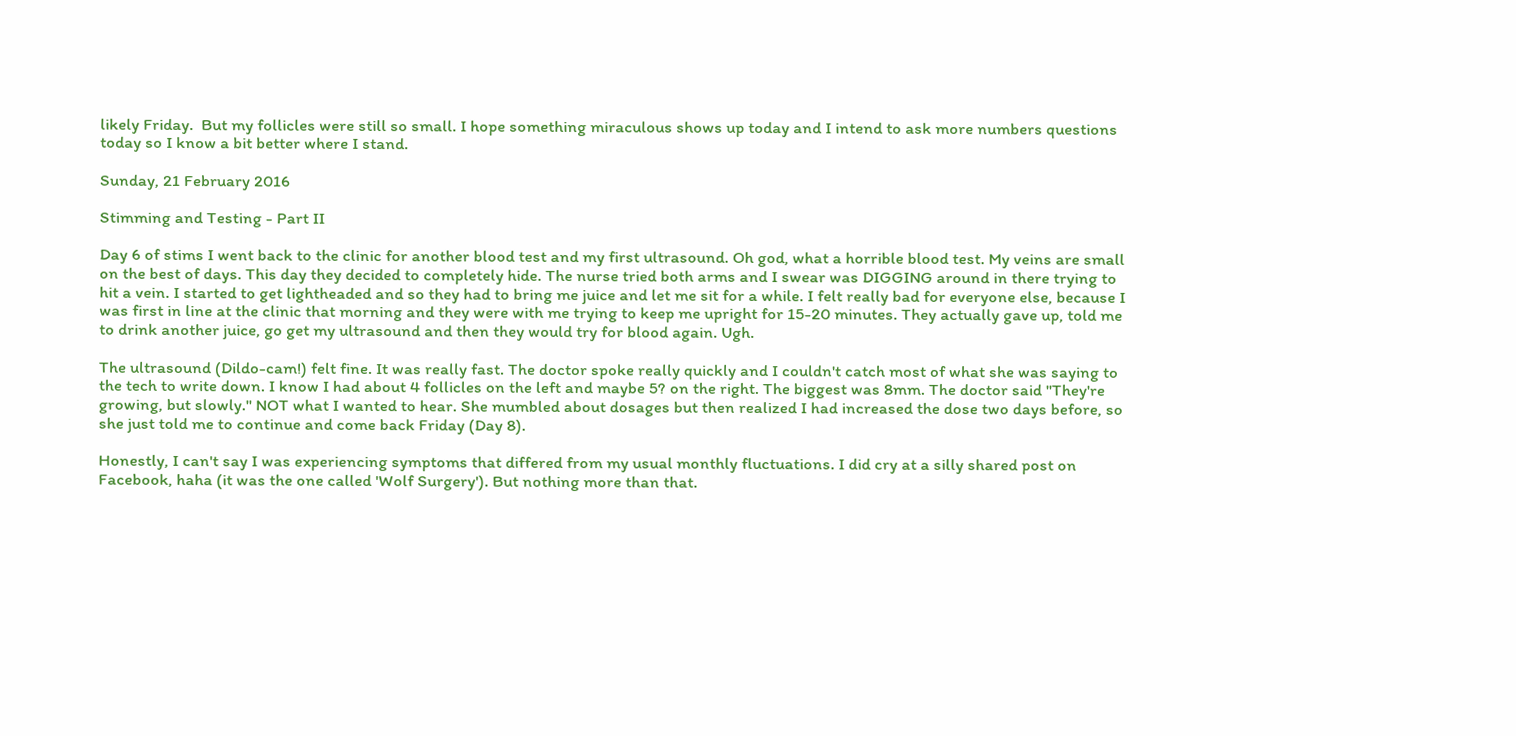likely Friday.  But my follicles were still so small. I hope something miraculous shows up today and I intend to ask more numbers questions today so I know a bit better where I stand.

Sunday, 21 February 2016

Stimming and Testing - Part II

Day 6 of stims I went back to the clinic for another blood test and my first ultrasound. Oh god, what a horrible blood test. My veins are small on the best of days. This day they decided to completely hide. The nurse tried both arms and I swear was DIGGING around in there trying to hit a vein. I started to get lightheaded and so they had to bring me juice and let me sit for a while. I felt really bad for everyone else, because I was first in line at the clinic that morning and they were with me trying to keep me upright for 15-20 minutes. They actually gave up, told me to drink another juice, go get my ultrasound and then they would try for blood again. Ugh.

The ultrasound (Dildo-cam!) felt fine. It was really fast. The doctor spoke really quickly and I couldn't catch most of what she was saying to the tech to write down. I know I had about 4 follicles on the left and maybe 5? on the right. The biggest was 8mm. The doctor said "They're growing, but slowly." NOT what I wanted to hear. She mumbled about dosages but then realized I had increased the dose two days before, so she just told me to continue and come back Friday (Day 8).

Honestly, I can't say I was experiencing symptoms that differed from my usual monthly fluctuations. I did cry at a silly shared post on Facebook, haha (it was the one called 'Wolf Surgery'). But nothing more than that.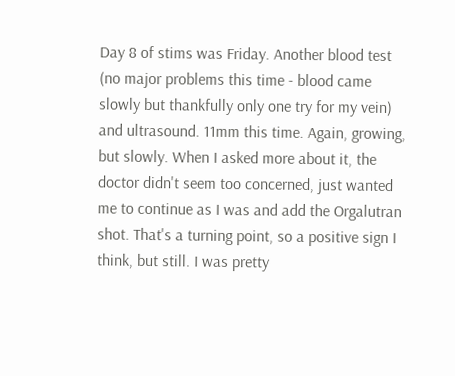Day 8 of stims was Friday. Another blood test (no major problems this time - blood came slowly but thankfully only one try for my vein) and ultrasound. 11mm this time. Again, growing, but slowly. When I asked more about it, the doctor didn't seem too concerned, just wanted me to continue as I was and add the Orgalutran shot. That's a turning point, so a positive sign I think, but still. I was pretty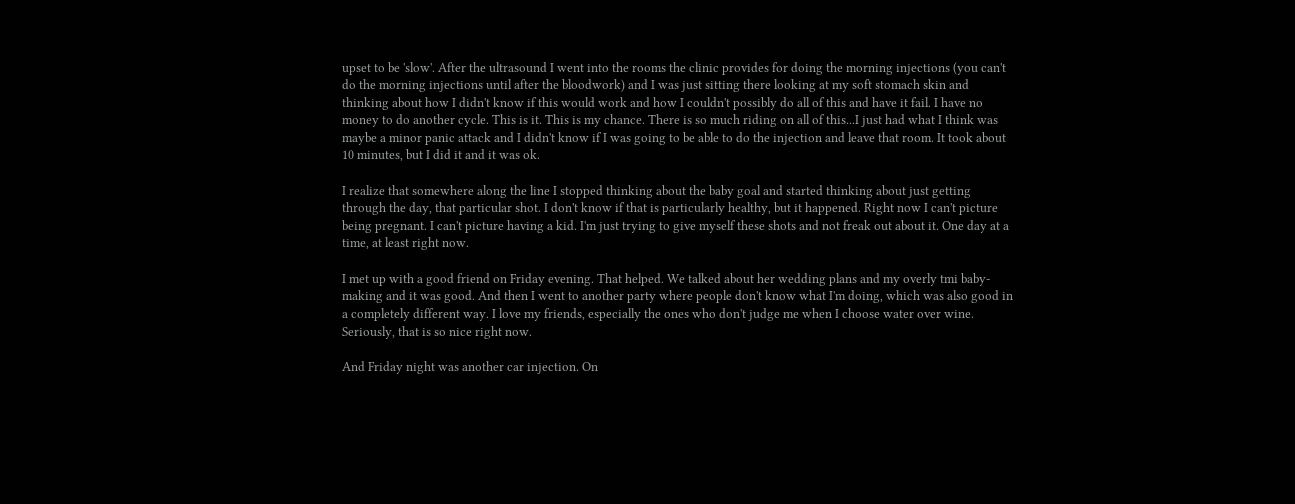upset to be 'slow'. After the ultrasound I went into the rooms the clinic provides for doing the morning injections (you can't do the morning injections until after the bloodwork) and I was just sitting there looking at my soft stomach skin and thinking about how I didn't know if this would work and how I couldn't possibly do all of this and have it fail. I have no money to do another cycle. This is it. This is my chance. There is so much riding on all of this...I just had what I think was maybe a minor panic attack and I didn't know if I was going to be able to do the injection and leave that room. It took about 10 minutes, but I did it and it was ok.

I realize that somewhere along the line I stopped thinking about the baby goal and started thinking about just getting through the day, that particular shot. I don't know if that is particularly healthy, but it happened. Right now I can't picture being pregnant. I can't picture having a kid. I'm just trying to give myself these shots and not freak out about it. One day at a time, at least right now.

I met up with a good friend on Friday evening. That helped. We talked about her wedding plans and my overly tmi baby-making and it was good. And then I went to another party where people don't know what I'm doing, which was also good in a completely different way. I love my friends, especially the ones who don't judge me when I choose water over wine. Seriously, that is so nice right now.

And Friday night was another car injection. On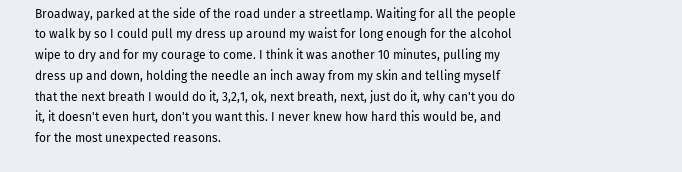Broadway, parked at the side of the road under a streetlamp. Waiting for all the people to walk by so I could pull my dress up around my waist for long enough for the alcohol wipe to dry and for my courage to come. I think it was another 10 minutes, pulling my dress up and down, holding the needle an inch away from my skin and telling myself that the next breath I would do it, 3,2,1, ok, next breath, next, just do it, why can't you do it, it doesn't even hurt, don't you want this. I never knew how hard this would be, and for the most unexpected reasons.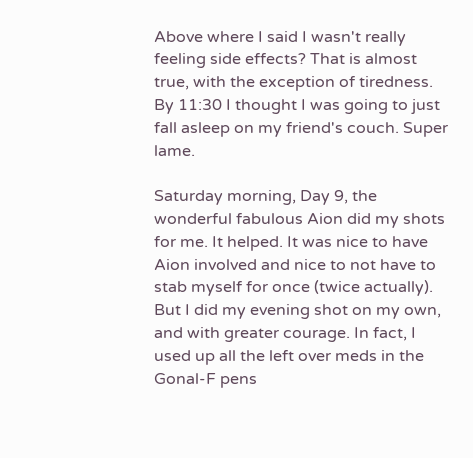Above where I said I wasn't really feeling side effects? That is almost true, with the exception of tiredness. By 11:30 I thought I was going to just fall asleep on my friend's couch. Super lame.

Saturday morning, Day 9, the wonderful fabulous Aion did my shots for me. It helped. It was nice to have Aion involved and nice to not have to stab myself for once (twice actually). But I did my evening shot on my own, and with greater courage. In fact, I used up all the left over meds in the Gonal-F pens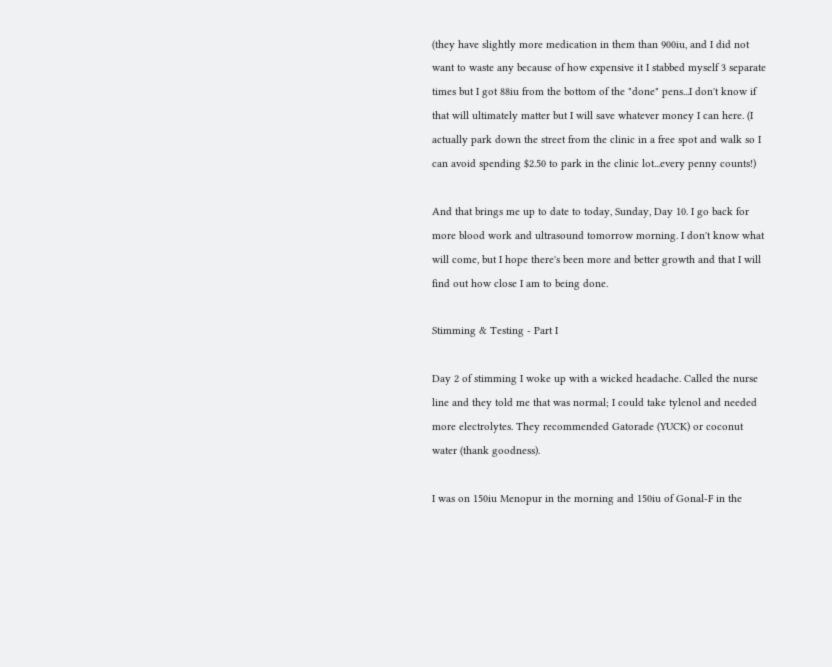(they have slightly more medication in them than 900iu, and I did not want to waste any because of how expensive it I stabbed myself 3 separate times but I got 88iu from the bottom of the "done" pens...I don't know if that will ultimately matter but I will save whatever money I can here. (I actually park down the street from the clinic in a free spot and walk so I can avoid spending $2.50 to park in the clinic lot...every penny counts!)

And that brings me up to date to today, Sunday, Day 10. I go back for more blood work and ultrasound tomorrow morning. I don't know what will come, but I hope there's been more and better growth and that I will find out how close I am to being done.

Stimming & Testing - Part I

Day 2 of stimming I woke up with a wicked headache. Called the nurse line and they told me that was normal; I could take tylenol and needed more electrolytes. They recommended Gatorade (YUCK) or coconut water (thank goodness).

I was on 150iu Menopur in the morning and 150iu of Gonal-F in the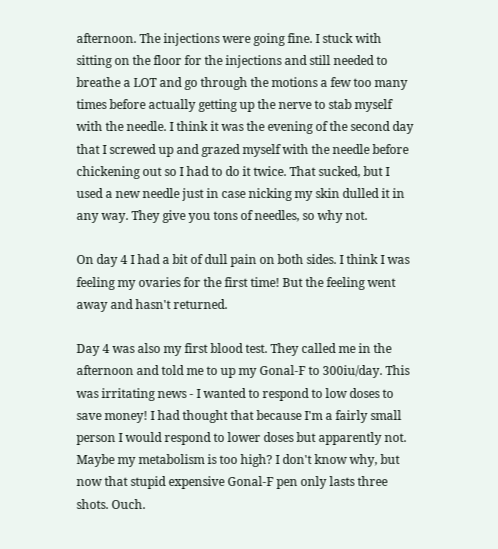afternoon. The injections were going fine. I stuck with sitting on the floor for the injections and still needed to breathe a LOT and go through the motions a few too many times before actually getting up the nerve to stab myself with the needle. I think it was the evening of the second day that I screwed up and grazed myself with the needle before chickening out so I had to do it twice. That sucked, but I used a new needle just in case nicking my skin dulled it in any way. They give you tons of needles, so why not.

On day 4 I had a bit of dull pain on both sides. I think I was feeling my ovaries for the first time! But the feeling went away and hasn't returned.

Day 4 was also my first blood test. They called me in the afternoon and told me to up my Gonal-F to 300iu/day. This was irritating news - I wanted to respond to low doses to save money! I had thought that because I'm a fairly small person I would respond to lower doses but apparently not. Maybe my metabolism is too high? I don't know why, but now that stupid expensive Gonal-F pen only lasts three shots. Ouch.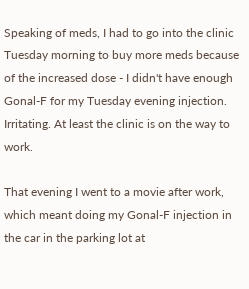Speaking of meds, I had to go into the clinic Tuesday morning to buy more meds because of the increased dose - I didn't have enough Gonal-F for my Tuesday evening injection. Irritating. At least the clinic is on the way to work.

That evening I went to a movie after work, which meant doing my Gonal-F injection in the car in the parking lot at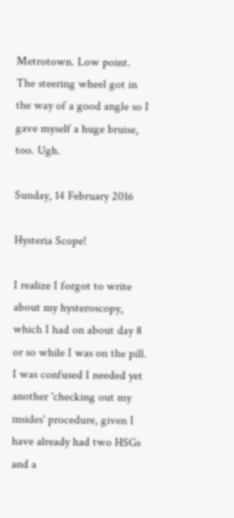Metrotown. Low point. The steering wheel got in the way of a good angle so I gave myself a huge bruise, too. Ugh.

Sunday, 14 February 2016

Hysteria Scope!

I realize I forgot to write about my hysteroscopy, which I had on about day 8 or so while I was on the pill. I was confused I needed yet another 'checking out my insides' procedure, given I have already had two HSGs and a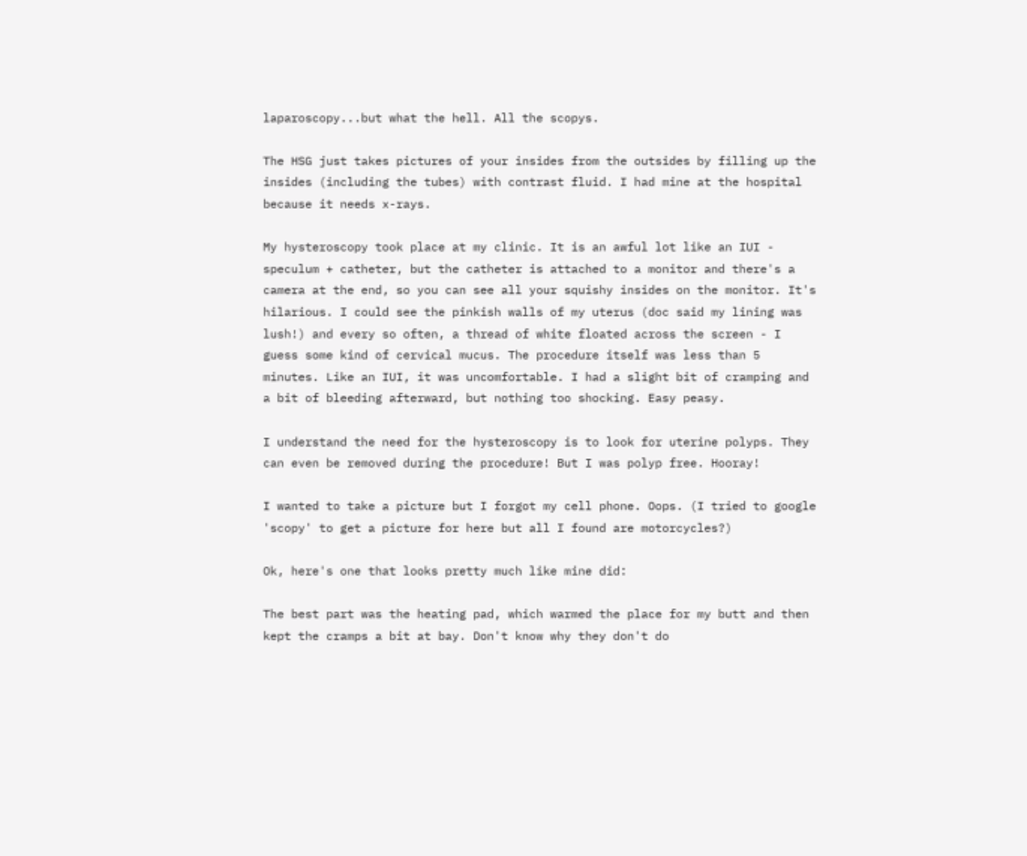laparoscopy...but what the hell. All the scopys.

The HSG just takes pictures of your insides from the outsides by filling up the insides (including the tubes) with contrast fluid. I had mine at the hospital because it needs x-rays.

My hysteroscopy took place at my clinic. It is an awful lot like an IUI - speculum + catheter, but the catheter is attached to a monitor and there's a camera at the end, so you can see all your squishy insides on the monitor. It's hilarious. I could see the pinkish walls of my uterus (doc said my lining was lush!) and every so often, a thread of white floated across the screen - I guess some kind of cervical mucus. The procedure itself was less than 5 minutes. Like an IUI, it was uncomfortable. I had a slight bit of cramping and a bit of bleeding afterward, but nothing too shocking. Easy peasy.

I understand the need for the hysteroscopy is to look for uterine polyps. They can even be removed during the procedure! But I was polyp free. Hooray!

I wanted to take a picture but I forgot my cell phone. Oops. (I tried to google 'scopy' to get a picture for here but all I found are motorcycles?)

Ok, here's one that looks pretty much like mine did:

The best part was the heating pad, which warmed the place for my butt and then kept the cramps a bit at bay. Don't know why they don't do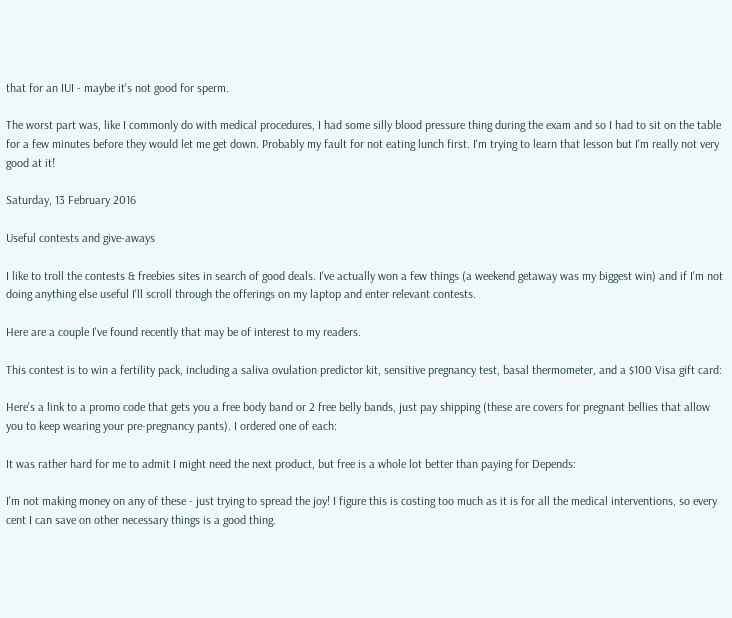that for an IUI - maybe it's not good for sperm.

The worst part was, like I commonly do with medical procedures, I had some silly blood pressure thing during the exam and so I had to sit on the table for a few minutes before they would let me get down. Probably my fault for not eating lunch first. I'm trying to learn that lesson but I'm really not very good at it!

Saturday, 13 February 2016

Useful contests and give-aways

I like to troll the contests & freebies sites in search of good deals. I've actually won a few things (a weekend getaway was my biggest win) and if I'm not doing anything else useful I'll scroll through the offerings on my laptop and enter relevant contests.

Here are a couple I've found recently that may be of interest to my readers.

This contest is to win a fertility pack, including a saliva ovulation predictor kit, sensitive pregnancy test, basal thermometer, and a $100 Visa gift card:

Here's a link to a promo code that gets you a free body band or 2 free belly bands, just pay shipping (these are covers for pregnant bellies that allow you to keep wearing your pre-pregnancy pants). I ordered one of each:

It was rather hard for me to admit I might need the next product, but free is a whole lot better than paying for Depends:

I'm not making money on any of these - just trying to spread the joy! I figure this is costing too much as it is for all the medical interventions, so every cent I can save on other necessary things is a good thing.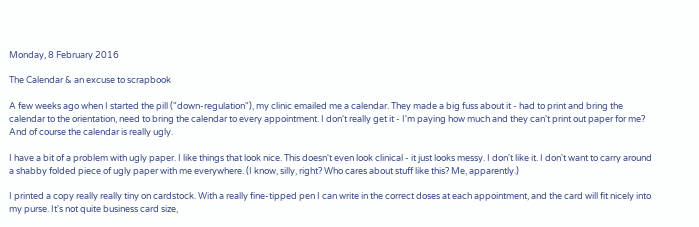Monday, 8 February 2016

The Calendar & an excuse to scrapbook

A few weeks ago when I started the pill ("down-regulation"), my clinic emailed me a calendar. They made a big fuss about it - had to print and bring the calendar to the orientation, need to bring the calendar to every appointment. I don't really get it - I'm paying how much and they can't print out paper for me? And of course the calendar is really ugly.

I have a bit of a problem with ugly paper. I like things that look nice. This doesn't even look clinical - it just looks messy. I don't like it. I don't want to carry around a shabby folded piece of ugly paper with me everywhere. (I know, silly, right? Who cares about stuff like this? Me, apparently.)

I printed a copy really really tiny on cardstock. With a really fine-tipped pen I can write in the correct doses at each appointment, and the card will fit nicely into my purse. It's not quite business card size,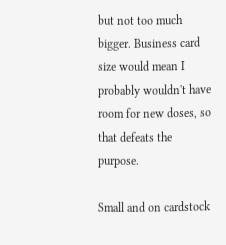but not too much bigger. Business card size would mean I probably wouldn't have room for new doses, so that defeats the purpose.

Small and on cardstock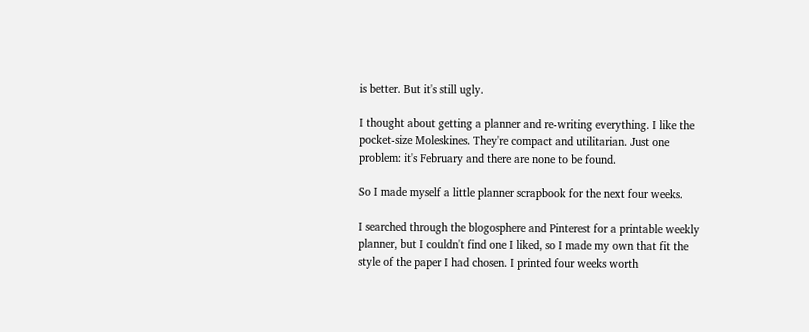is better. But it's still ugly.

I thought about getting a planner and re-writing everything. I like the pocket-size Moleskines. They're compact and utilitarian. Just one problem: it's February and there are none to be found.

So I made myself a little planner scrapbook for the next four weeks.

I searched through the blogosphere and Pinterest for a printable weekly planner, but I couldn't find one I liked, so I made my own that fit the style of the paper I had chosen. I printed four weeks worth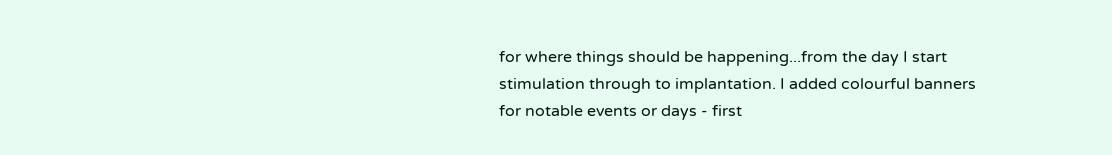for where things should be happening...from the day I start stimulation through to implantation. I added colourful banners for notable events or days - first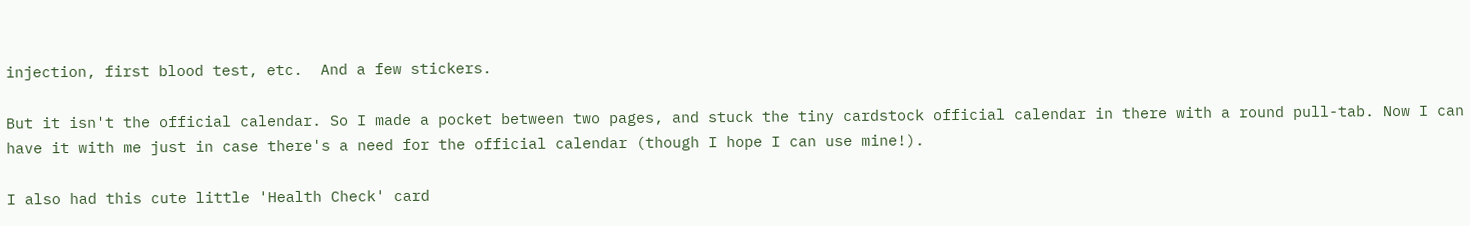injection, first blood test, etc.  And a few stickers.

But it isn't the official calendar. So I made a pocket between two pages, and stuck the tiny cardstock official calendar in there with a round pull-tab. Now I can have it with me just in case there's a need for the official calendar (though I hope I can use mine!).

I also had this cute little 'Health Check' card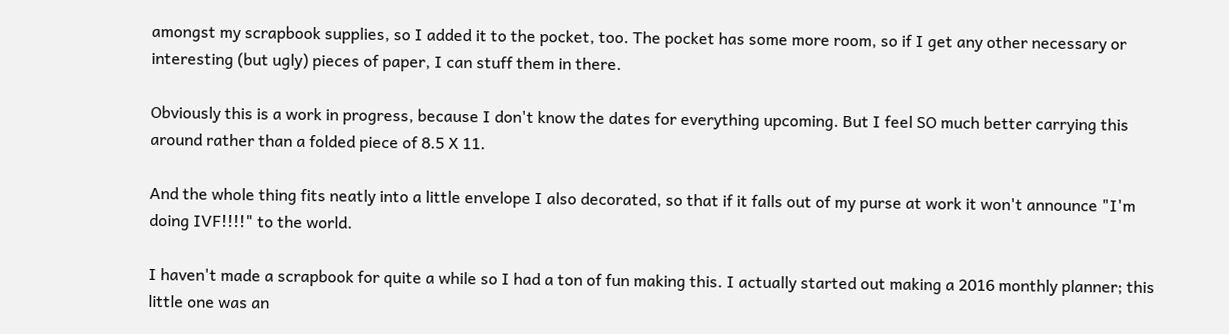amongst my scrapbook supplies, so I added it to the pocket, too. The pocket has some more room, so if I get any other necessary or interesting (but ugly) pieces of paper, I can stuff them in there.

Obviously this is a work in progress, because I don't know the dates for everything upcoming. But I feel SO much better carrying this around rather than a folded piece of 8.5 X 11.

And the whole thing fits neatly into a little envelope I also decorated, so that if it falls out of my purse at work it won't announce "I'm doing IVF!!!!" to the world.

I haven't made a scrapbook for quite a while so I had a ton of fun making this. I actually started out making a 2016 monthly planner; this little one was an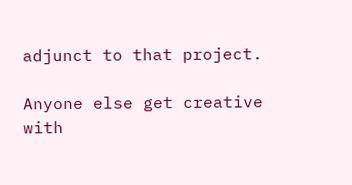adjunct to that project.

Anyone else get creative with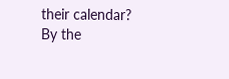their calendar?
By the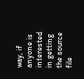way, if anyone is interested in getting the source file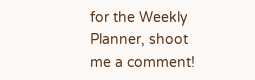for the Weekly Planner, shoot me a comment!